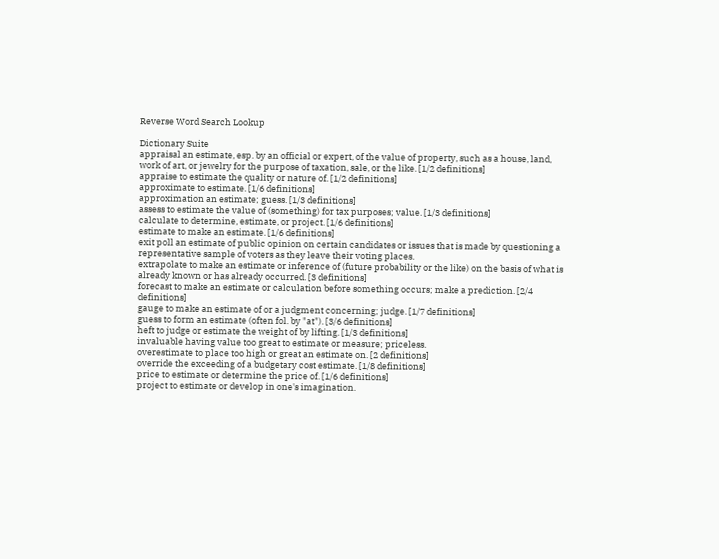Reverse Word Search Lookup

Dictionary Suite
appraisal an estimate, esp. by an official or expert, of the value of property, such as a house, land, work of art, or jewelry for the purpose of taxation, sale, or the like. [1/2 definitions]
appraise to estimate the quality or nature of. [1/2 definitions]
approximate to estimate. [1/6 definitions]
approximation an estimate; guess. [1/3 definitions]
assess to estimate the value of (something) for tax purposes; value. [1/3 definitions]
calculate to determine, estimate, or project. [1/6 definitions]
estimate to make an estimate. [1/6 definitions]
exit poll an estimate of public opinion on certain candidates or issues that is made by questioning a representative sample of voters as they leave their voting places.
extrapolate to make an estimate or inference of (future probability or the like) on the basis of what is already known or has already occurred. [3 definitions]
forecast to make an estimate or calculation before something occurs; make a prediction. [2/4 definitions]
gauge to make an estimate of or a judgment concerning; judge. [1/7 definitions]
guess to form an estimate (often fol. by "at"). [3/6 definitions]
heft to judge or estimate the weight of by lifting. [1/3 definitions]
invaluable having value too great to estimate or measure; priceless.
overestimate to place too high or great an estimate on. [2 definitions]
override the exceeding of a budgetary cost estimate. [1/8 definitions]
price to estimate or determine the price of. [1/6 definitions]
project to estimate or develop in one's imagination.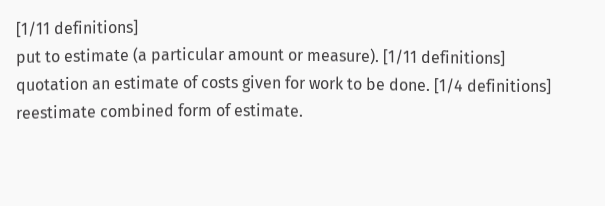[1/11 definitions]
put to estimate (a particular amount or measure). [1/11 definitions]
quotation an estimate of costs given for work to be done. [1/4 definitions]
reestimate combined form of estimate.